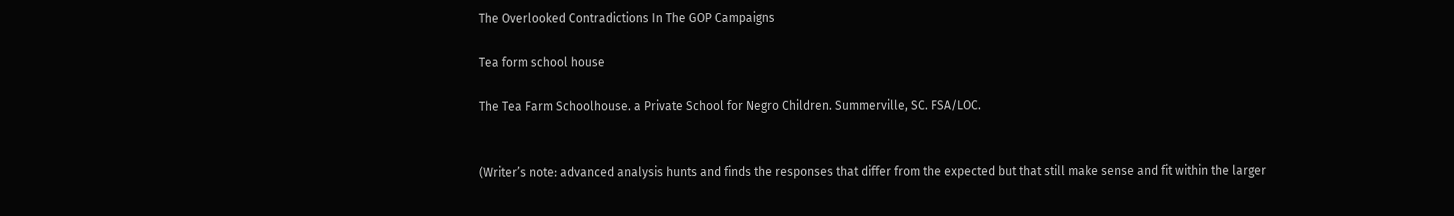The Overlooked Contradictions In The GOP Campaigns

Tea form school house

The Tea Farm Schoolhouse. a Private School for Negro Children. Summerville, SC. FSA/LOC.


(Writer’s note: advanced analysis hunts and finds the responses that differ from the expected but that still make sense and fit within the larger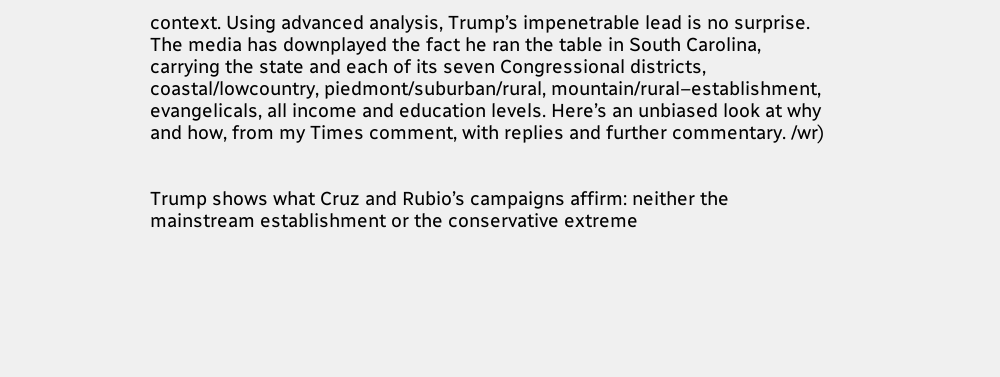context. Using advanced analysis, Trump’s impenetrable lead is no surprise. The media has downplayed the fact he ran the table in South Carolina, carrying the state and each of its seven Congressional districts, coastal/lowcountry, piedmont/suburban/rural, mountain/rural–establishment, evangelicals, all income and education levels. Here’s an unbiased look at why and how, from my Times comment, with replies and further commentary. /wr)


Trump shows what Cruz and Rubio’s campaigns affirm: neither the mainstream establishment or the conservative extreme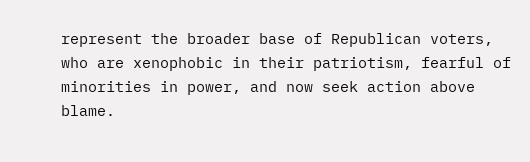represent the broader base of Republican voters, who are xenophobic in their patriotism, fearful of minorities in power, and now seek action above blame.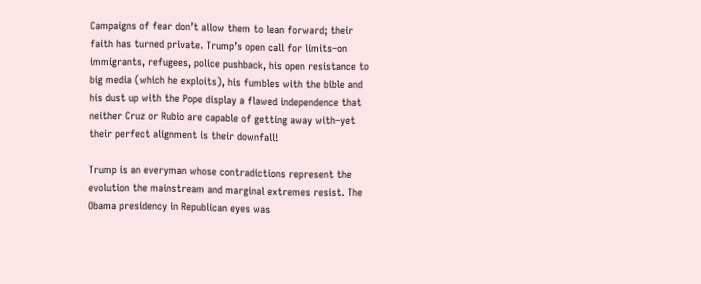Campaigns of fear don’t allow them to lean forward; their faith has turned private. Trump’s open call for limits–on immigrants, refugees, police pushback, his open resistance to big media (which he exploits), his fumbles with the bible and his dust up with the Pope display a flawed independence that neither Cruz or Rubio are capable of getting away with–yet their perfect alignment is their downfall!

Trump is an everyman whose contradictions represent the evolution the mainstream and marginal extremes resist. The Obama presidency in Republican eyes was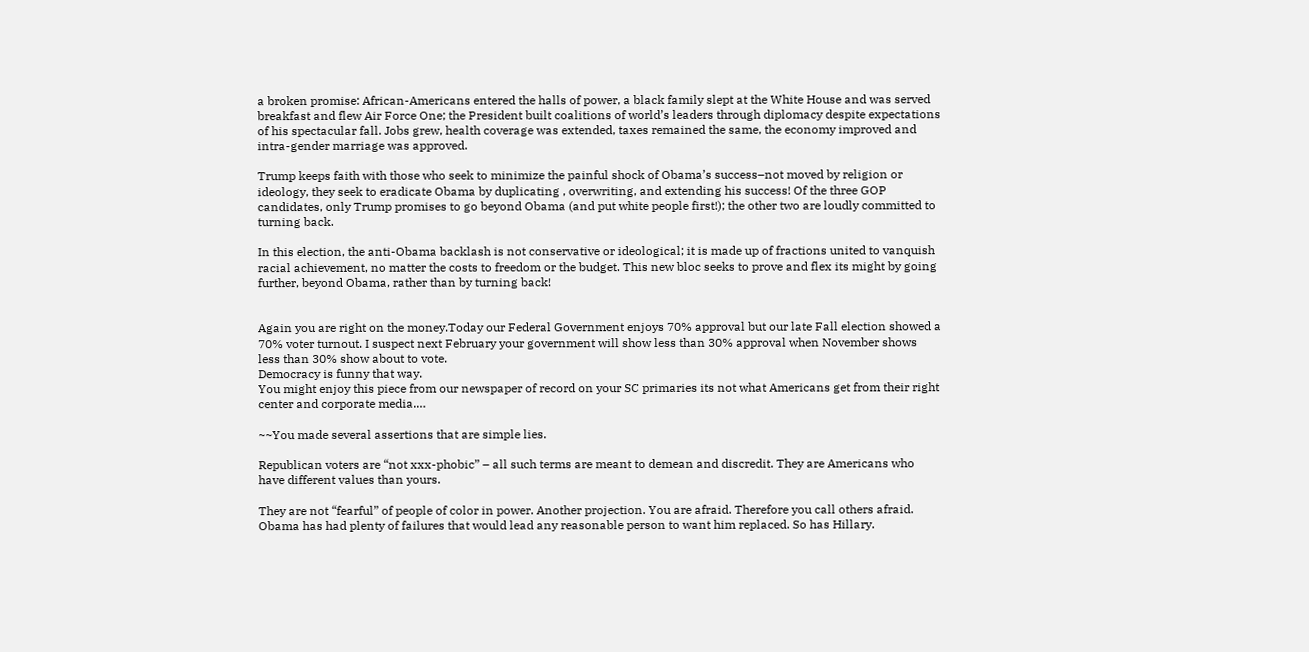a broken promise: African-Americans entered the halls of power, a black family slept at the White House and was served breakfast and flew Air Force One; the President built coalitions of world’s leaders through diplomacy despite expectations of his spectacular fall. Jobs grew, health coverage was extended, taxes remained the same, the economy improved and intra-gender marriage was approved.

Trump keeps faith with those who seek to minimize the painful shock of Obama’s success–not moved by religion or ideology, they seek to eradicate Obama by duplicating , overwriting, and extending his success! Of the three GOP candidates, only Trump promises to go beyond Obama (and put white people first!); the other two are loudly committed to turning back.

In this election, the anti-Obama backlash is not conservative or ideological; it is made up of fractions united to vanquish racial achievement, no matter the costs to freedom or the budget. This new bloc seeks to prove and flex its might by going further, beyond Obama, rather than by turning back!


Again you are right on the money.Today our Federal Government enjoys 70% approval but our late Fall election showed a 70% voter turnout. I suspect next February your government will show less than 30% approval when November shows less than 30% show about to vote.
Democracy is funny that way.
You might enjoy this piece from our newspaper of record on your SC primaries its not what Americans get from their right center and corporate media.…

~~You made several assertions that are simple lies.

Republican voters are “not xxx-phobic” – all such terms are meant to demean and discredit. They are Americans who have different values than yours.

They are not “fearful” of people of color in power. Another projection. You are afraid. Therefore you call others afraid. Obama has had plenty of failures that would lead any reasonable person to want him replaced. So has Hillary.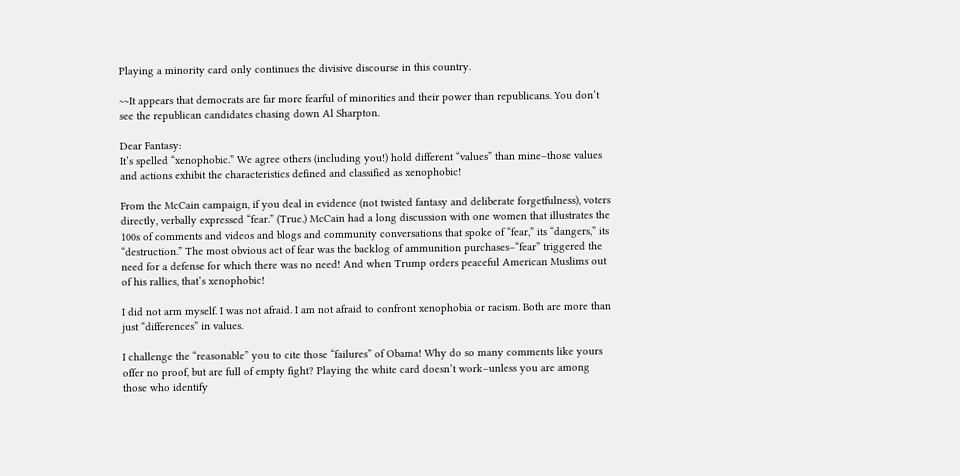Playing a minority card only continues the divisive discourse in this country.

~~It appears that democrats are far more fearful of minorities and their power than republicans. You don’t see the republican candidates chasing down Al Sharpton.

Dear Fantasy:
It’s spelled “xenophobic.” We agree others (including you!) hold different “values” than mine–those values and actions exhibit the characteristics defined and classified as xenophobic!

From the McCain campaign, if you deal in evidence (not twisted fantasy and deliberate forgetfulness), voters directly, verbally expressed “fear.” (True.) McCain had a long discussion with one women that illustrates the 100s of comments and videos and blogs and community conversations that spoke of “fear,” its “dangers,” its “destruction.” The most obvious act of fear was the backlog of ammunition purchases–“fear” triggered the need for a defense for which there was no need! And when Trump orders peaceful American Muslims out of his rallies, that’s xenophobic!

I did not arm myself. I was not afraid. I am not afraid to confront xenophobia or racism. Both are more than just “differences” in values.

I challenge the “reasonable” you to cite those “failures” of Obama! Why do so many comments like yours offer no proof, but are full of empty fight? Playing the white card doesn’t work–unless you are among those who identify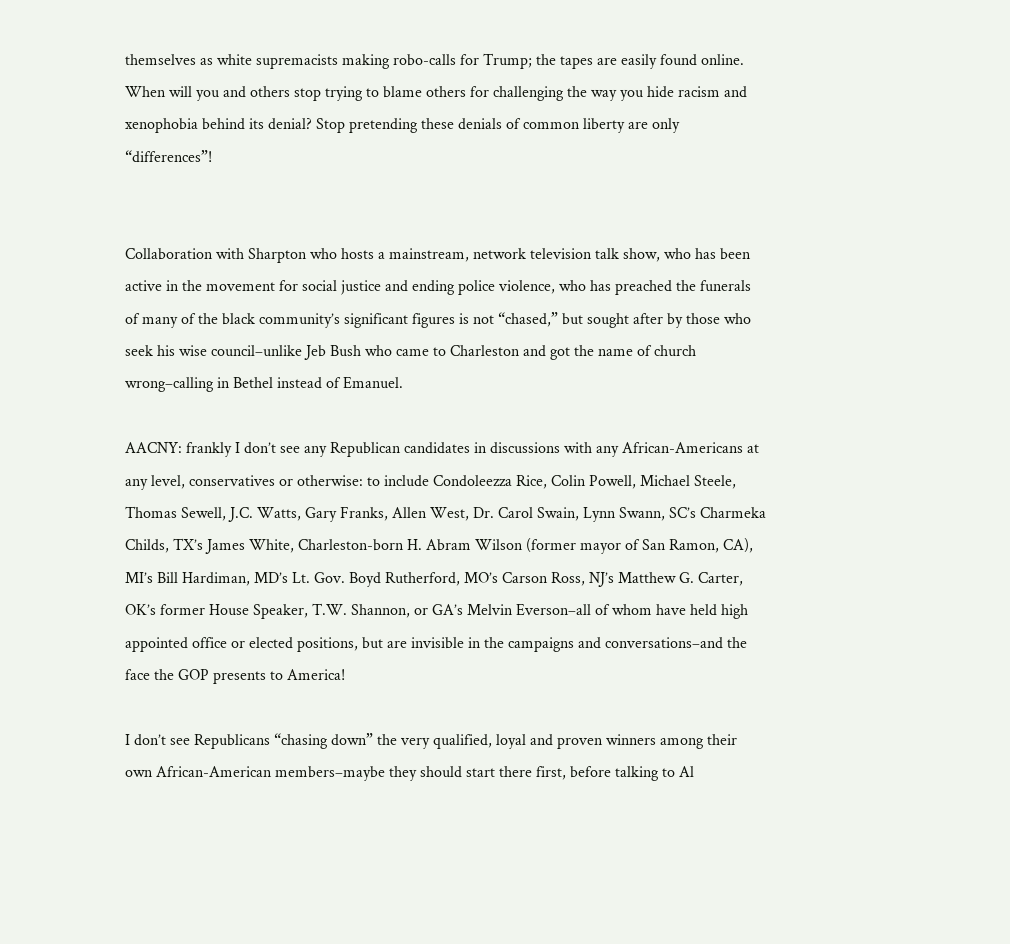themselves as white supremacists making robo-calls for Trump; the tapes are easily found online. When will you and others stop trying to blame others for challenging the way you hide racism and xenophobia behind its denial? Stop pretending these denials of common liberty are only “differences”!


Collaboration with Sharpton who hosts a mainstream, network television talk show, who has been active in the movement for social justice and ending police violence, who has preached the funerals of many of the black community’s significant figures is not “chased,” but sought after by those who seek his wise council–unlike Jeb Bush who came to Charleston and got the name of church wrong–calling in Bethel instead of Emanuel.

AACNY: frankly I don’t see any Republican candidates in discussions with any African-Americans at any level, conservatives or otherwise: to include Condoleezza Rice, Colin Powell, Michael Steele, Thomas Sewell, J.C. Watts, Gary Franks, Allen West, Dr. Carol Swain, Lynn Swann, SC’s Charmeka Childs, TX’s James White, Charleston-born H. Abram Wilson (former mayor of San Ramon, CA), MI’s Bill Hardiman, MD’s Lt. Gov. Boyd Rutherford, MO’s Carson Ross, NJ’s Matthew G. Carter, OK’s former House Speaker, T.W. Shannon, or GA’s Melvin Everson–all of whom have held high appointed office or elected positions, but are invisible in the campaigns and conversations–and the face the GOP presents to America!

I don’t see Republicans “chasing down” the very qualified, loyal and proven winners among their own African-American members–maybe they should start there first, before talking to Al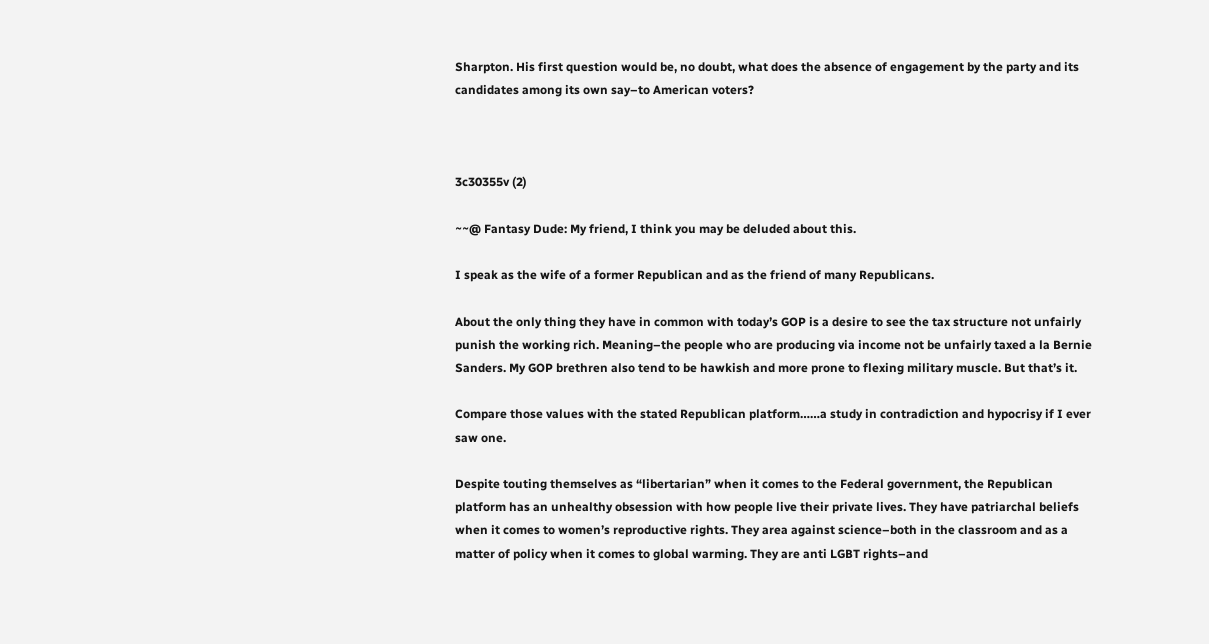Sharpton. His first question would be, no doubt, what does the absence of engagement by the party and its candidates among its own say–to American voters?



3c30355v (2)

~~@ Fantasy Dude: My friend, I think you may be deluded about this.

I speak as the wife of a former Republican and as the friend of many Republicans.

About the only thing they have in common with today’s GOP is a desire to see the tax structure not unfairly punish the working rich. Meaning–the people who are producing via income not be unfairly taxed a la Bernie Sanders. My GOP brethren also tend to be hawkish and more prone to flexing military muscle. But that’s it.

Compare those values with the stated Republican platform……a study in contradiction and hypocrisy if I ever saw one.

Despite touting themselves as “libertarian” when it comes to the Federal government, the Republican platform has an unhealthy obsession with how people live their private lives. They have patriarchal beliefs when it comes to women’s reproductive rights. They area against science–both in the classroom and as a matter of policy when it comes to global warming. They are anti LGBT rights–and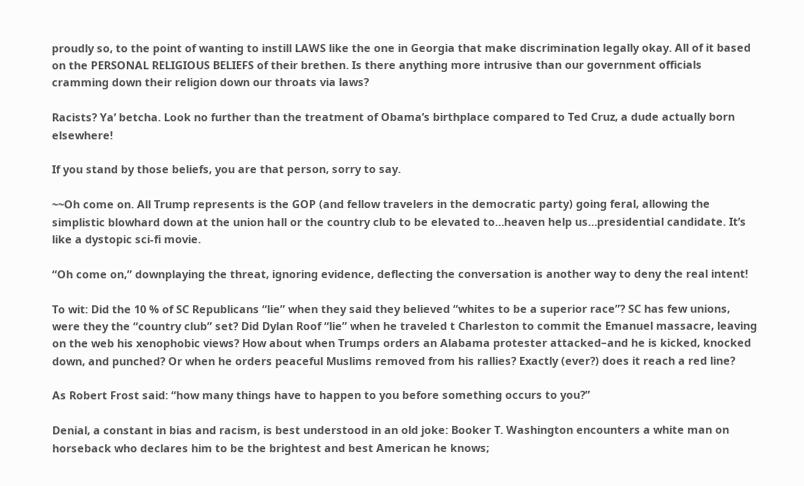proudly so, to the point of wanting to instill LAWS like the one in Georgia that make discrimination legally okay. All of it based on the PERSONAL RELIGIOUS BELIEFS of their brethen. Is there anything more intrusive than our government officials cramming down their religion down our throats via laws?

Racists? Ya’ betcha. Look no further than the treatment of Obama’s birthplace compared to Ted Cruz, a dude actually born elsewhere!

If you stand by those beliefs, you are that person, sorry to say.

~~Oh come on. All Trump represents is the GOP (and fellow travelers in the democratic party) going feral, allowing the simplistic blowhard down at the union hall or the country club to be elevated to…heaven help us…presidential candidate. It’s like a dystopic sci-fi movie.

“Oh come on,” downplaying the threat, ignoring evidence, deflecting the conversation is another way to deny the real intent!

To wit: Did the 10 % of SC Republicans “lie” when they said they believed “whites to be a superior race”? SC has few unions, were they the “country club” set? Did Dylan Roof “lie” when he traveled t Charleston to commit the Emanuel massacre, leaving on the web his xenophobic views? How about when Trumps orders an Alabama protester attacked–and he is kicked, knocked down, and punched? Or when he orders peaceful Muslims removed from his rallies? Exactly (ever?) does it reach a red line?

As Robert Frost said: “how many things have to happen to you before something occurs to you?”

Denial, a constant in bias and racism, is best understood in an old joke: Booker T. Washington encounters a white man on horseback who declares him to be the brightest and best American he knows;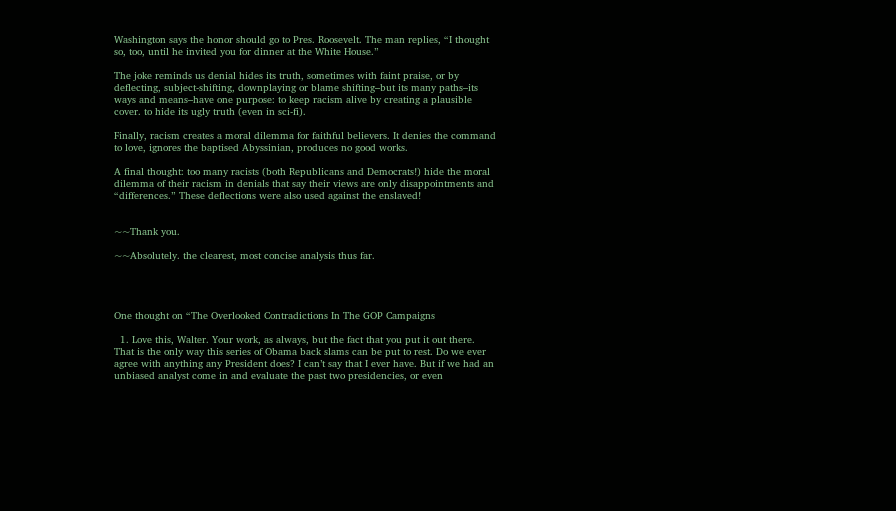Washington says the honor should go to Pres. Roosevelt. The man replies, “I thought so, too, until he invited you for dinner at the White House.”

The joke reminds us denial hides its truth, sometimes with faint praise, or by deflecting, subject-shifting, downplaying or blame shifting–but its many paths–its ways and means–have one purpose: to keep racism alive by creating a plausible cover. to hide its ugly truth (even in sci-fi).

Finally, racism creates a moral dilemma for faithful believers. It denies the command to love, ignores the baptised Abyssinian, produces no good works.

A final thought: too many racists (both Republicans and Democrats!) hide the moral dilemma of their racism in denials that say their views are only disappointments and “differences.” These deflections were also used against the enslaved!


~~Thank you.

~~Absolutely. the clearest, most concise analysis thus far.




One thought on “The Overlooked Contradictions In The GOP Campaigns

  1. Love this, Walter. Your work, as always, but the fact that you put it out there. That is the only way this series of Obama back slams can be put to rest. Do we ever agree with anything any President does? I can’t say that I ever have. But if we had an unbiased analyst come in and evaluate the past two presidencies, or even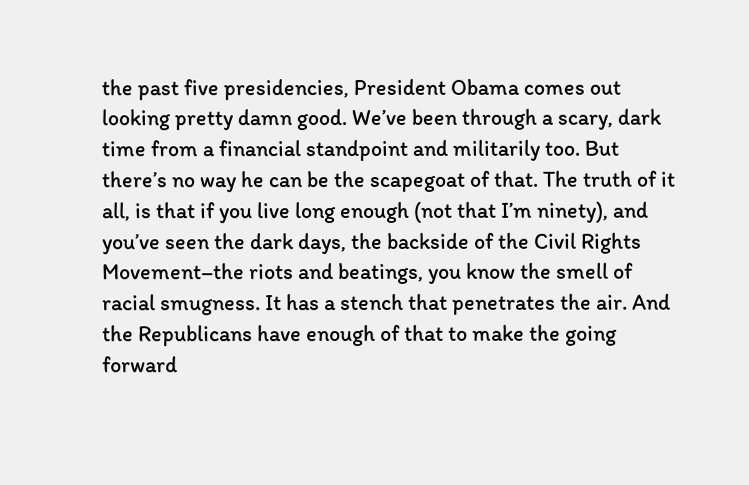the past five presidencies, President Obama comes out looking pretty damn good. We’ve been through a scary, dark time from a financial standpoint and militarily too. But there’s no way he can be the scapegoat of that. The truth of it all, is that if you live long enough (not that I’m ninety), and you’ve seen the dark days, the backside of the Civil Rights Movement–the riots and beatings, you know the smell of racial smugness. It has a stench that penetrates the air. And the Republicans have enough of that to make the going forward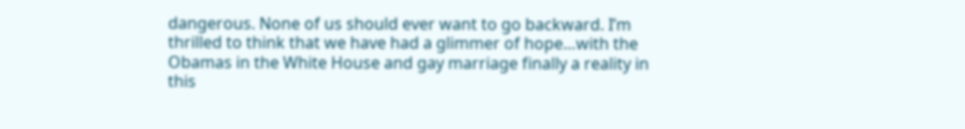dangerous. None of us should ever want to go backward. I’m thrilled to think that we have had a glimmer of hope…with the Obamas in the White House and gay marriage finally a reality in this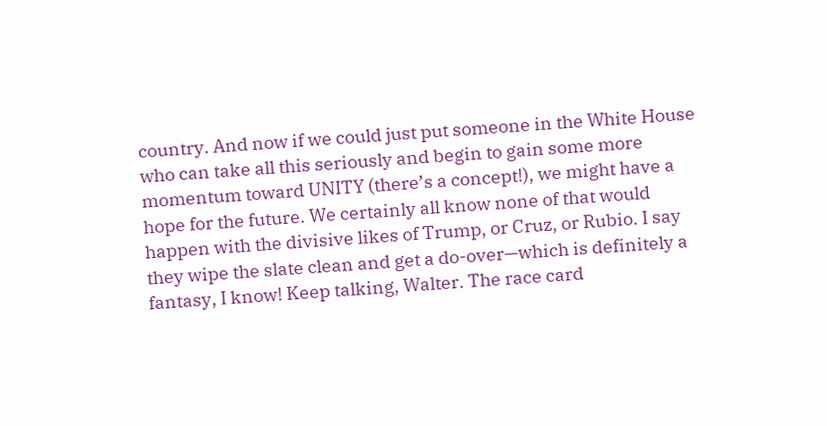country. And now if we could just put someone in the White House who can take all this seriously and begin to gain some more momentum toward UNITY (there’s a concept!), we might have a hope for the future. We certainly all know none of that would happen with the divisive likes of Trump, or Cruz, or Rubio. I say they wipe the slate clean and get a do-over—which is definitely a fantasy, I know! Keep talking, Walter. The race card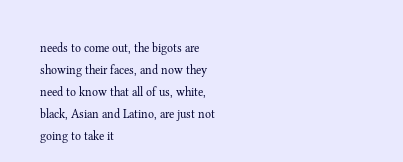needs to come out, the bigots are showing their faces, and now they need to know that all of us, white, black, Asian and Latino, are just not going to take it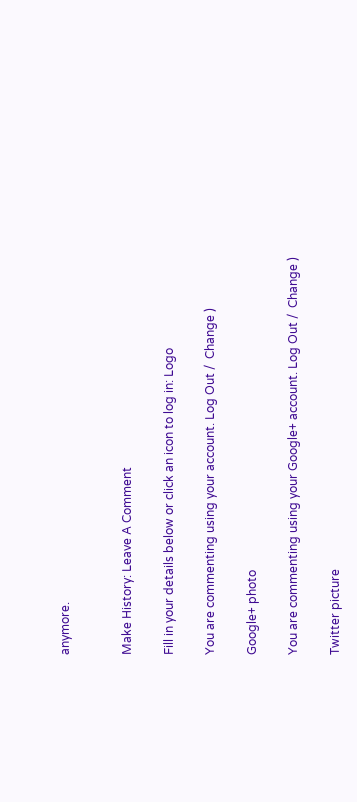anymore.


Make History: Leave A Comment

Fill in your details below or click an icon to log in: Logo

You are commenting using your account. Log Out /  Change )

Google+ photo

You are commenting using your Google+ account. Log Out /  Change )

Twitter picture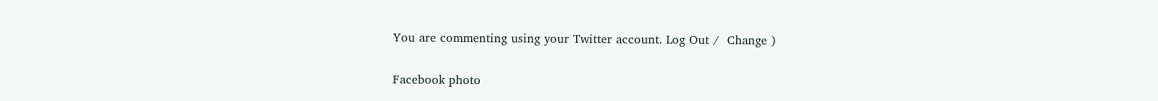You are commenting using your Twitter account. Log Out /  Change )

Facebook photo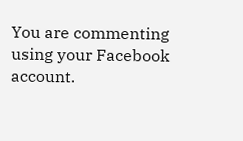You are commenting using your Facebook account.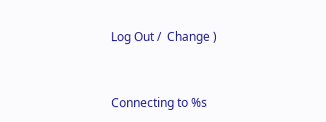Log Out /  Change )


Connecting to %s